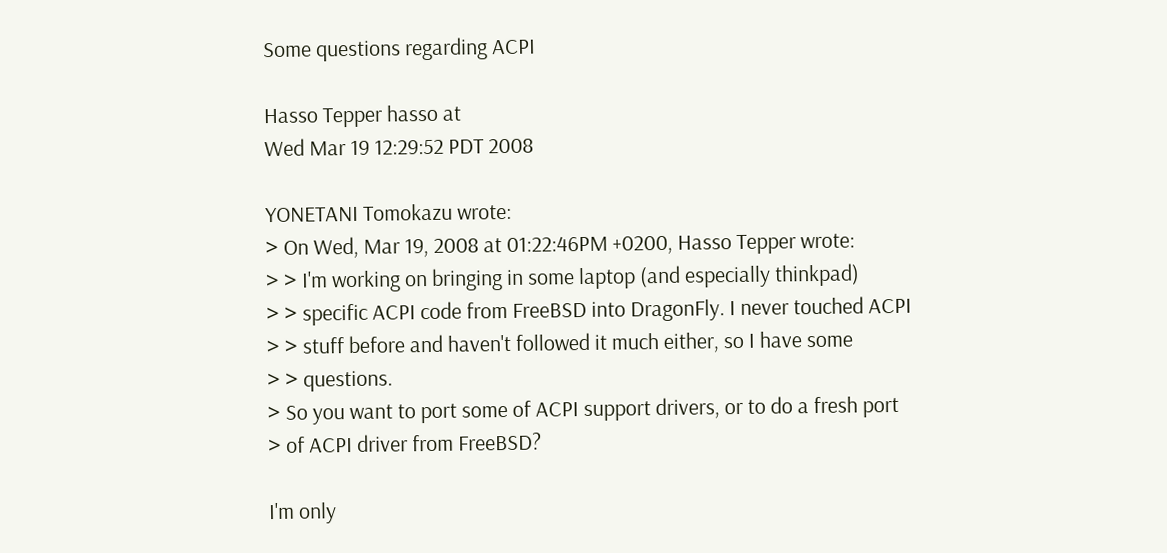Some questions regarding ACPI

Hasso Tepper hasso at
Wed Mar 19 12:29:52 PDT 2008

YONETANI Tomokazu wrote:
> On Wed, Mar 19, 2008 at 01:22:46PM +0200, Hasso Tepper wrote:
> > I'm working on bringing in some laptop (and especially thinkpad)
> > specific ACPI code from FreeBSD into DragonFly. I never touched ACPI
> > stuff before and haven't followed it much either, so I have some
> > questions.
> So you want to port some of ACPI support drivers, or to do a fresh port
> of ACPI driver from FreeBSD?

I'm only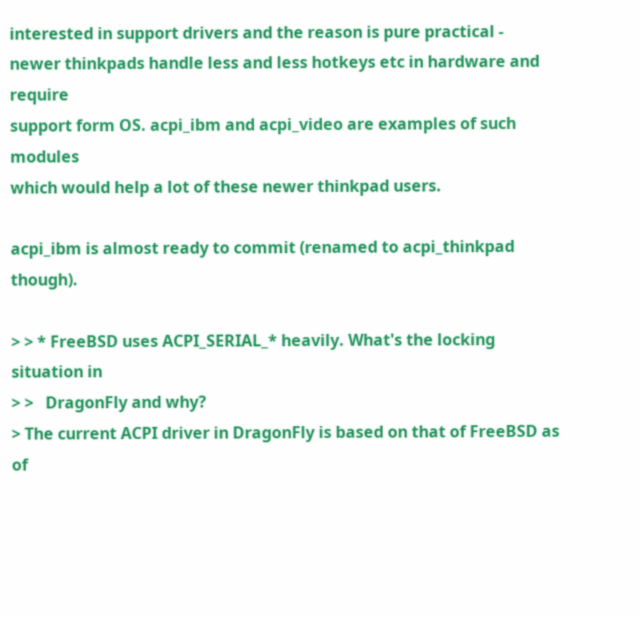interested in support drivers and the reason is pure practical -
newer thinkpads handle less and less hotkeys etc in hardware and require
support form OS. acpi_ibm and acpi_video are examples of such modules
which would help a lot of these newer thinkpad users.

acpi_ibm is almost ready to commit (renamed to acpi_thinkpad though).

> > * FreeBSD uses ACPI_SERIAL_* heavily. What's the locking situation in
> >   DragonFly and why?
> The current ACPI driver in DragonFly is based on that of FreeBSD as of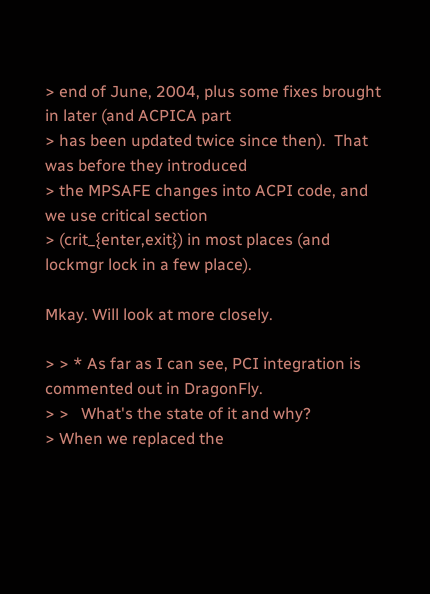> end of June, 2004, plus some fixes brought in later (and ACPICA part
> has been updated twice since then).  That was before they introduced
> the MPSAFE changes into ACPI code, and we use critical section
> (crit_{enter,exit}) in most places (and lockmgr lock in a few place).

Mkay. Will look at more closely.

> > * As far as I can see, PCI integration is commented out in DragonFly.
> >   What's the state of it and why?
> When we replaced the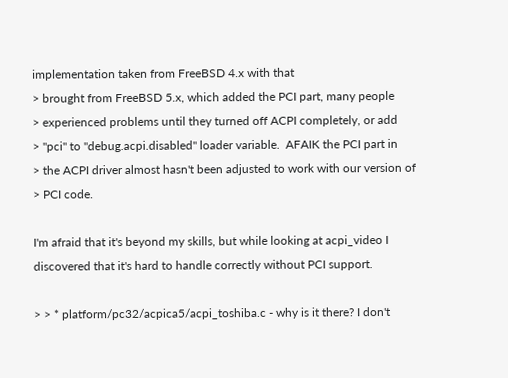implementation taken from FreeBSD 4.x with that
> brought from FreeBSD 5.x, which added the PCI part, many people
> experienced problems until they turned off ACPI completely, or add
> "pci" to "debug.acpi.disabled" loader variable.  AFAIK the PCI part in
> the ACPI driver almost hasn't been adjusted to work with our version of
> PCI code.

I'm afraid that it's beyond my skills, but while looking at acpi_video I
discovered that it's hard to handle correctly without PCI support.

> > * platform/pc32/acpica5/acpi_toshiba.c - why is it there? I don't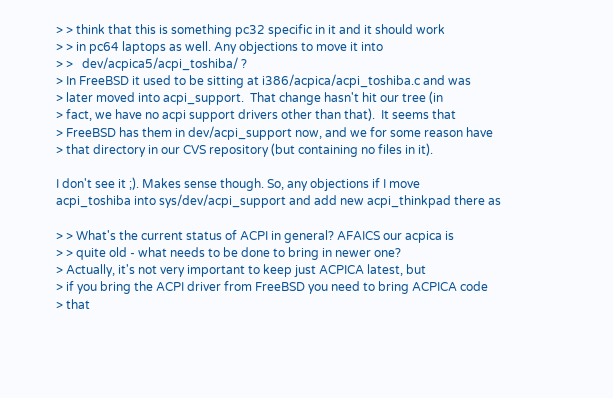> > think that this is something pc32 specific in it and it should work
> > in pc64 laptops as well. Any objections to move it into
> >   dev/acpica5/acpi_toshiba/ ?
> In FreeBSD it used to be sitting at i386/acpica/acpi_toshiba.c and was
> later moved into acpi_support.  That change hasn't hit our tree (in
> fact, we have no acpi support drivers other than that).  It seems that
> FreeBSD has them in dev/acpi_support now, and we for some reason have
> that directory in our CVS repository (but containing no files in it).

I don't see it ;). Makes sense though. So, any objections if I move
acpi_toshiba into sys/dev/acpi_support and add new acpi_thinkpad there as

> > What's the current status of ACPI in general? AFAICS our acpica is
> > quite old - what needs to be done to bring in newer one?
> Actually, it's not very important to keep just ACPICA latest, but
> if you bring the ACPI driver from FreeBSD you need to bring ACPICA code
> that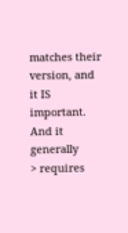matches their version, and it IS important.  And it generally
> requires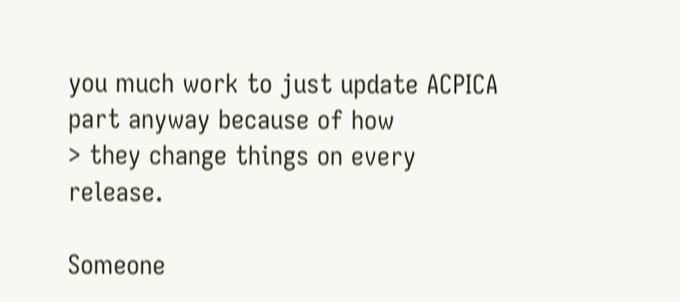you much work to just update ACPICA part anyway because of how
> they change things on every release.

Someone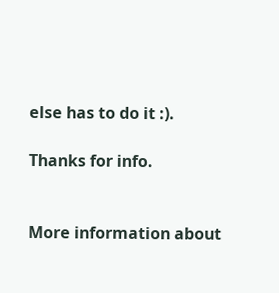else has to do it :).

Thanks for info.


More information about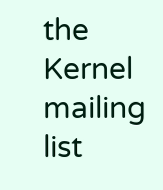the Kernel mailing list